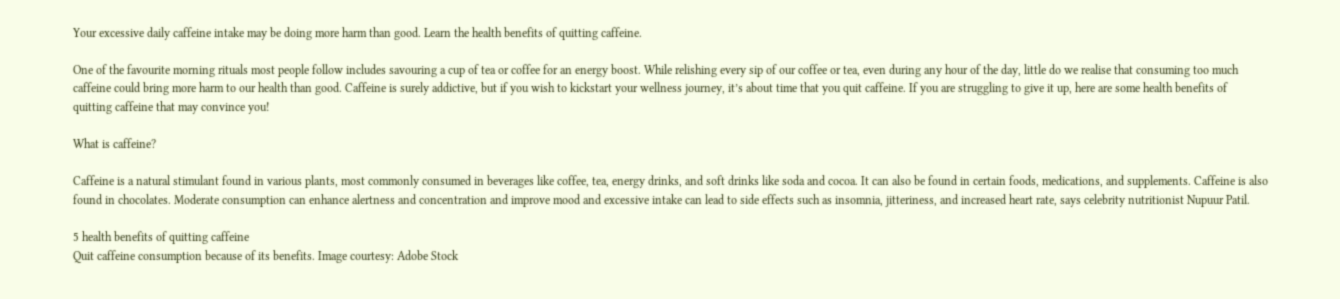Your excessive daily caffeine intake may be doing more harm than good. Learn the health benefits of quitting caffeine.

One of the favourite morning rituals most people follow includes savouring a cup of tea or coffee for an energy boost. While relishing every sip of our coffee or tea, even during any hour of the day, little do we realise that consuming too much caffeine could bring more harm to our health than good. Caffeine is surely addictive, but if you wish to kickstart your wellness journey, it’s about time that you quit caffeine. If you are struggling to give it up, here are some health benefits of quitting caffeine that may convince you!

What is caffeine?

Caffeine is a natural stimulant found in various plants, most commonly consumed in beverages like coffee, tea, energy drinks, and soft drinks like soda and cocoa. It can also be found in certain foods, medications, and supplements. Caffeine is also found in chocolates. Moderate consumption can enhance alertness and concentration and improve mood and excessive intake can lead to side effects such as insomnia, jitteriness, and increased heart rate, says celebrity nutritionist Nupuur Patil.

5 health benefits of quitting caffeine
Quit caffeine consumption because of its benefits. Image courtesy: Adobe Stock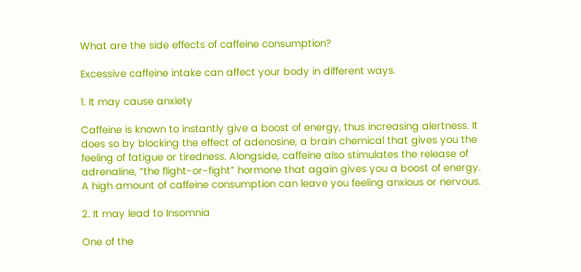What are the side effects of caffeine consumption?

Excessive caffeine intake can affect your body in different ways.

1. It may cause anxiety

Caffeine is known to instantly give a boost of energy, thus increasing alertness. It does so by blocking the effect of adenosine, a brain chemical that gives you the feeling of fatigue or tiredness. Alongside, caffeine also stimulates the release of adrenaline, “the flight-or-fight” hormone that again gives you a boost of energy.
A high amount of caffeine consumption can leave you feeling anxious or nervous.

2. It may lead to Insomnia

One of the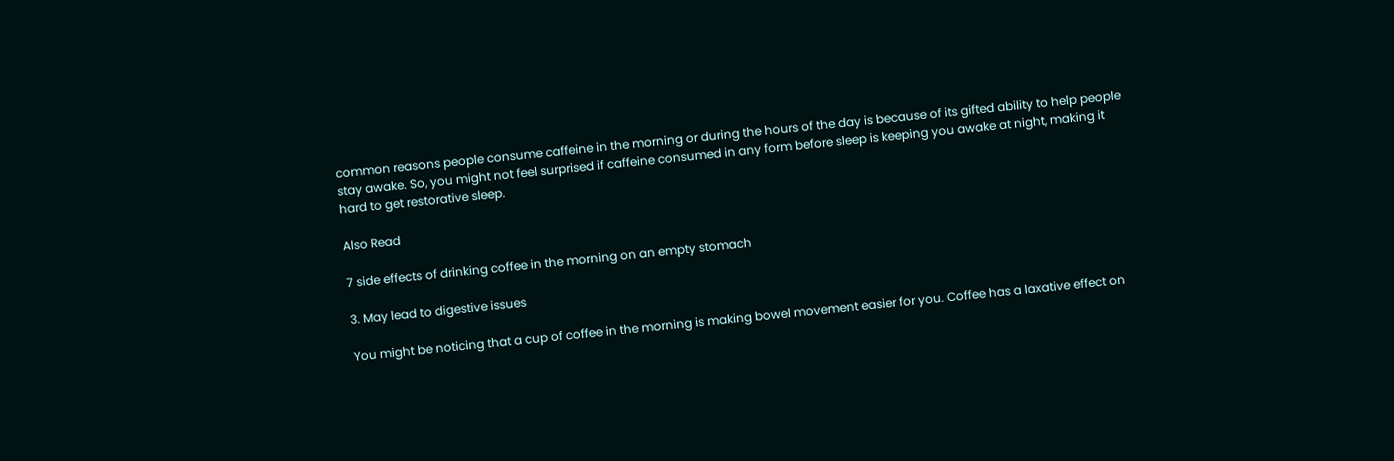common reasons people consume caffeine in the morning or during the hours of the day is because of its gifted ability to help people stay awake. So, you might not feel surprised if caffeine consumed in any form before sleep is keeping you awake at night, making it hard to get restorative sleep.

Also Read

7 side effects of drinking coffee in the morning on an empty stomach

3. May lead to digestive issues

You might be noticing that a cup of coffee in the morning is making bowel movement easier for you. Coffee has a laxative effect on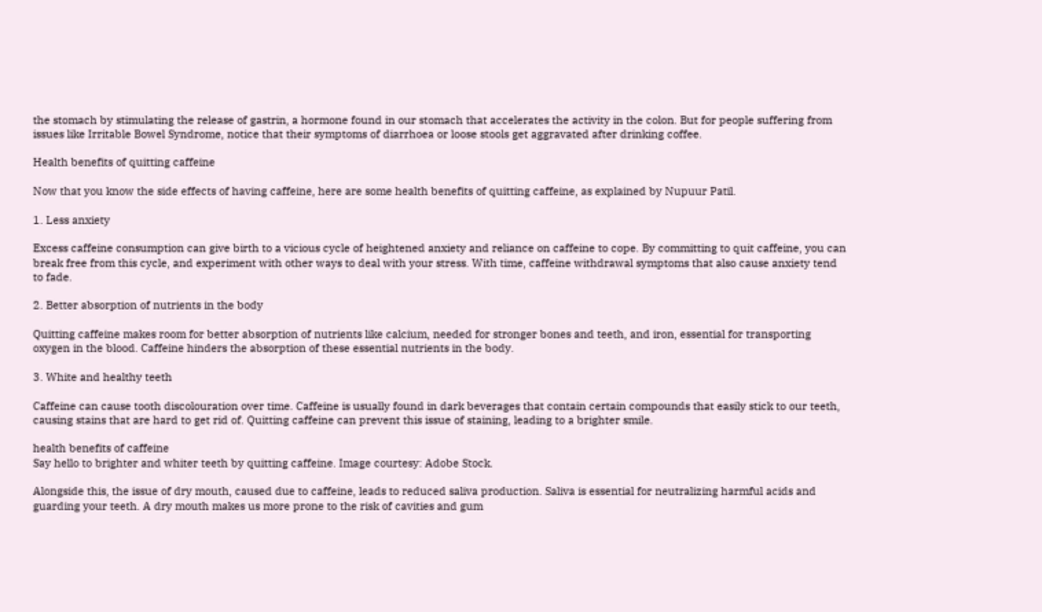the stomach by stimulating the release of gastrin, a hormone found in our stomach that accelerates the activity in the colon. But for people suffering from issues like Irritable Bowel Syndrome, notice that their symptoms of diarrhoea or loose stools get aggravated after drinking coffee.

Health benefits of quitting caffeine

Now that you know the side effects of having caffeine, here are some health benefits of quitting caffeine, as explained by Nupuur Patil.

1. Less anxiety

Excess caffeine consumption can give birth to a vicious cycle of heightened anxiety and reliance on caffeine to cope. By committing to quit caffeine, you can break free from this cycle, and experiment with other ways to deal with your stress. With time, caffeine withdrawal symptoms that also cause anxiety tend to fade.

2. Better absorption of nutrients in the body

Quitting caffeine makes room for better absorption of nutrients like calcium, needed for stronger bones and teeth, and iron, essential for transporting oxygen in the blood. Caffeine hinders the absorption of these essential nutrients in the body.

3. White and healthy teeth

Caffeine can cause tooth discolouration over time. Caffeine is usually found in dark beverages that contain certain compounds that easily stick to our teeth, causing stains that are hard to get rid of. Quitting caffeine can prevent this issue of staining, leading to a brighter smile.

health benefits of caffeine
Say hello to brighter and whiter teeth by quitting caffeine. Image courtesy: Adobe Stock.

Alongside this, the issue of dry mouth, caused due to caffeine, leads to reduced saliva production. Saliva is essential for neutralizing harmful acids and guarding your teeth. A dry mouth makes us more prone to the risk of cavities and gum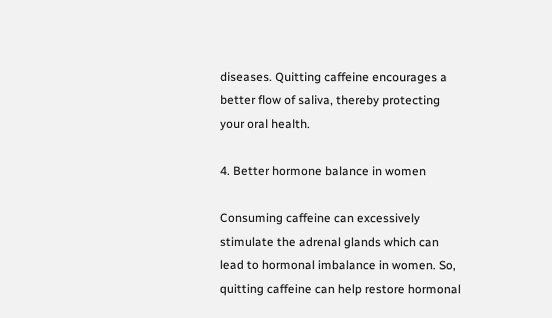diseases. Quitting caffeine encourages a better flow of saliva, thereby protecting your oral health.

4. Better hormone balance in women

Consuming caffeine can excessively stimulate the adrenal glands which can lead to hormonal imbalance in women. So, quitting caffeine can help restore hormonal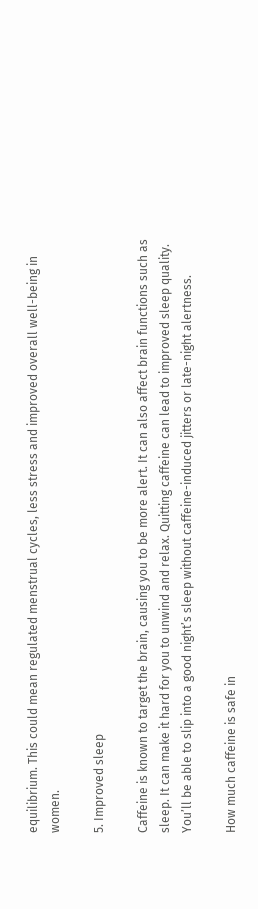equilibrium. This could mean regulated menstrual cycles, less stress and improved overall well-being in women.

5. Improved sleep

Caffeine is known to target the brain, causing you to be more alert. It can also affect brain functions such as sleep. It can make it hard for you to unwind and relax. Quitting caffeine can lead to improved sleep quality. You’ll be able to slip into a good night’s sleep without caffeine-induced jitters or late-night alertness.

How much caffeine is safe in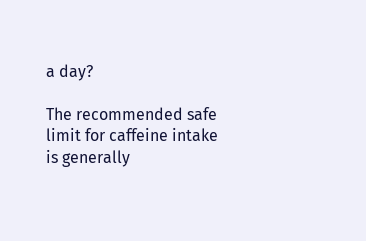a day?

The recommended safe limit for caffeine intake is generally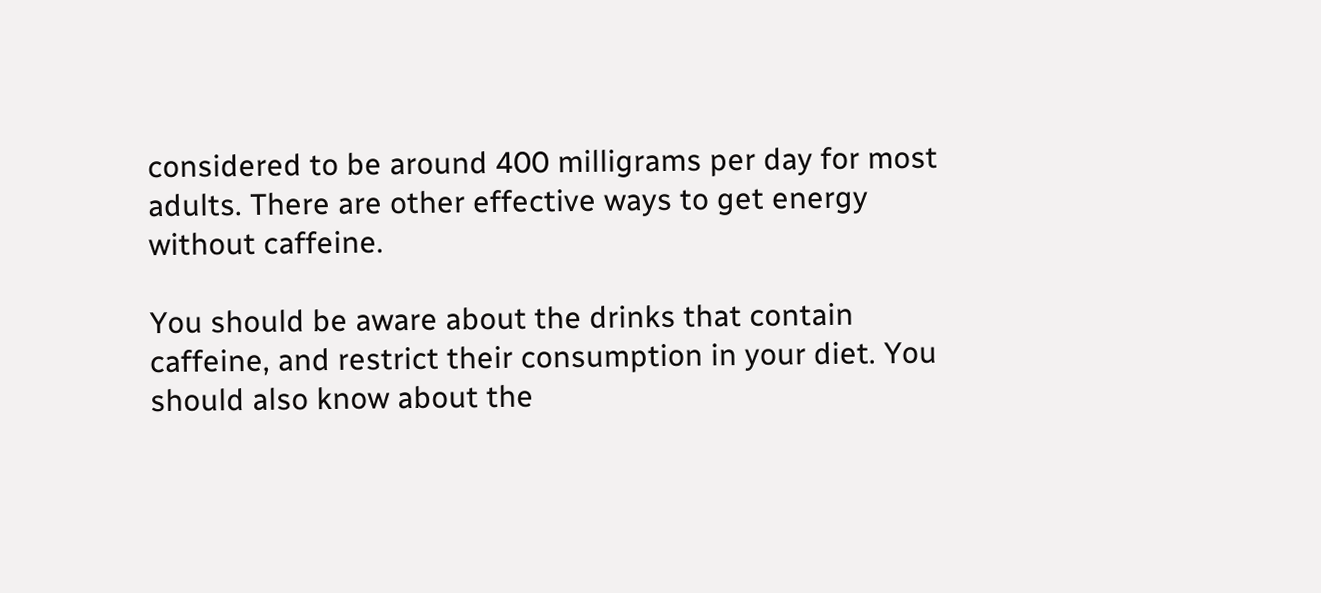considered to be around 400 milligrams per day for most adults. There are other effective ways to get energy without caffeine.

You should be aware about the drinks that contain caffeine, and restrict their consumption in your diet. You should also know about the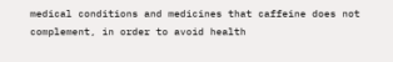medical conditions and medicines that caffeine does not complement, in order to avoid health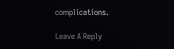complications.

Leave A Reply